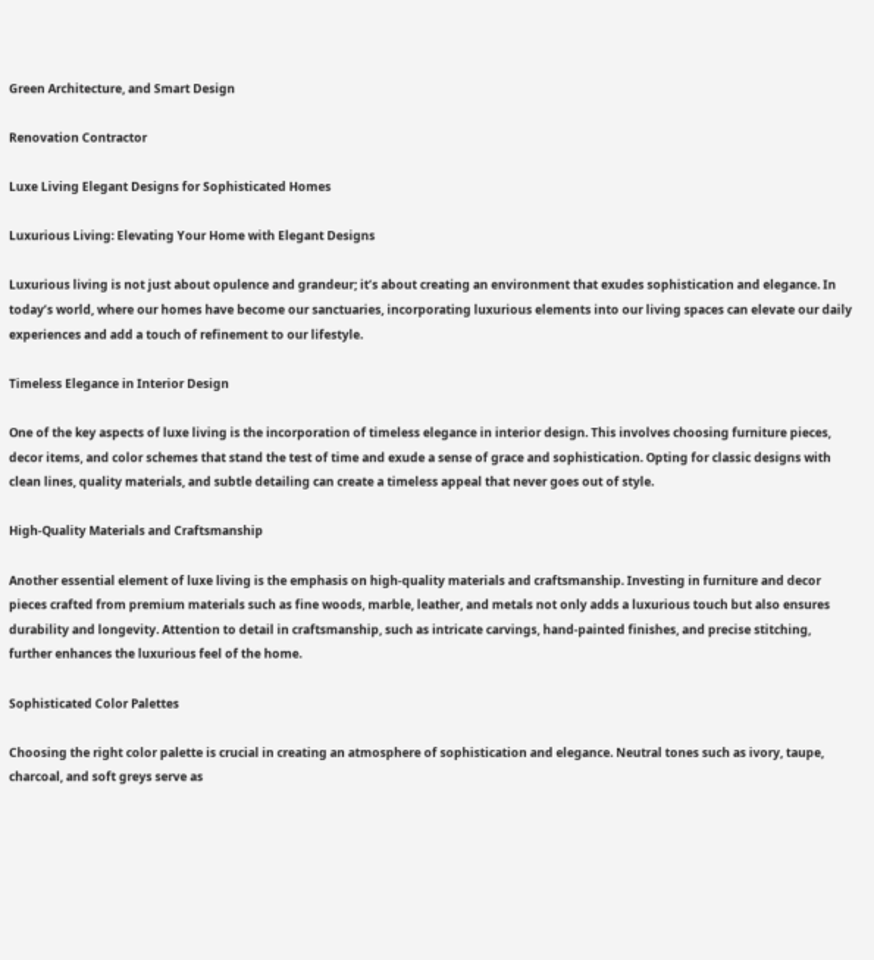Green Architecture, and Smart Design

Renovation Contractor

Luxe Living Elegant Designs for Sophisticated Homes

Luxurious Living: Elevating Your Home with Elegant Designs

Luxurious living is not just about opulence and grandeur; it’s about creating an environment that exudes sophistication and elegance. In today’s world, where our homes have become our sanctuaries, incorporating luxurious elements into our living spaces can elevate our daily experiences and add a touch of refinement to our lifestyle.

Timeless Elegance in Interior Design

One of the key aspects of luxe living is the incorporation of timeless elegance in interior design. This involves choosing furniture pieces, decor items, and color schemes that stand the test of time and exude a sense of grace and sophistication. Opting for classic designs with clean lines, quality materials, and subtle detailing can create a timeless appeal that never goes out of style.

High-Quality Materials and Craftsmanship

Another essential element of luxe living is the emphasis on high-quality materials and craftsmanship. Investing in furniture and decor pieces crafted from premium materials such as fine woods, marble, leather, and metals not only adds a luxurious touch but also ensures durability and longevity. Attention to detail in craftsmanship, such as intricate carvings, hand-painted finishes, and precise stitching, further enhances the luxurious feel of the home.

Sophisticated Color Palettes

Choosing the right color palette is crucial in creating an atmosphere of sophistication and elegance. Neutral tones such as ivory, taupe, charcoal, and soft greys serve as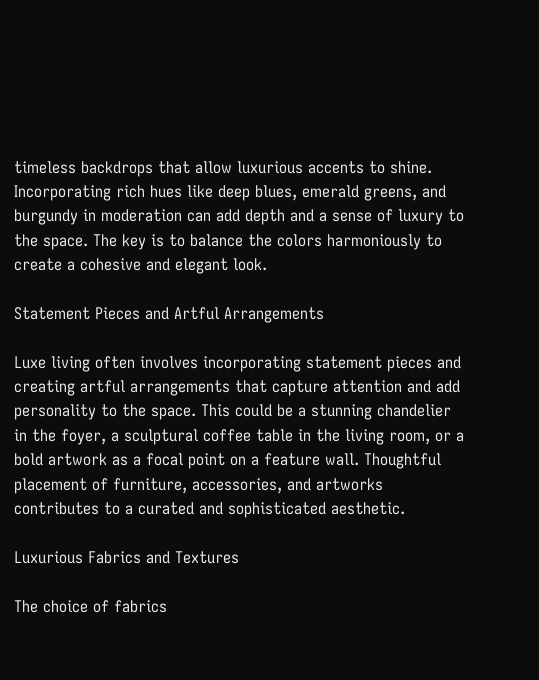timeless backdrops that allow luxurious accents to shine. Incorporating rich hues like deep blues, emerald greens, and burgundy in moderation can add depth and a sense of luxury to the space. The key is to balance the colors harmoniously to create a cohesive and elegant look.

Statement Pieces and Artful Arrangements

Luxe living often involves incorporating statement pieces and creating artful arrangements that capture attention and add personality to the space. This could be a stunning chandelier in the foyer, a sculptural coffee table in the living room, or a bold artwork as a focal point on a feature wall. Thoughtful placement of furniture, accessories, and artworks contributes to a curated and sophisticated aesthetic.

Luxurious Fabrics and Textures

The choice of fabrics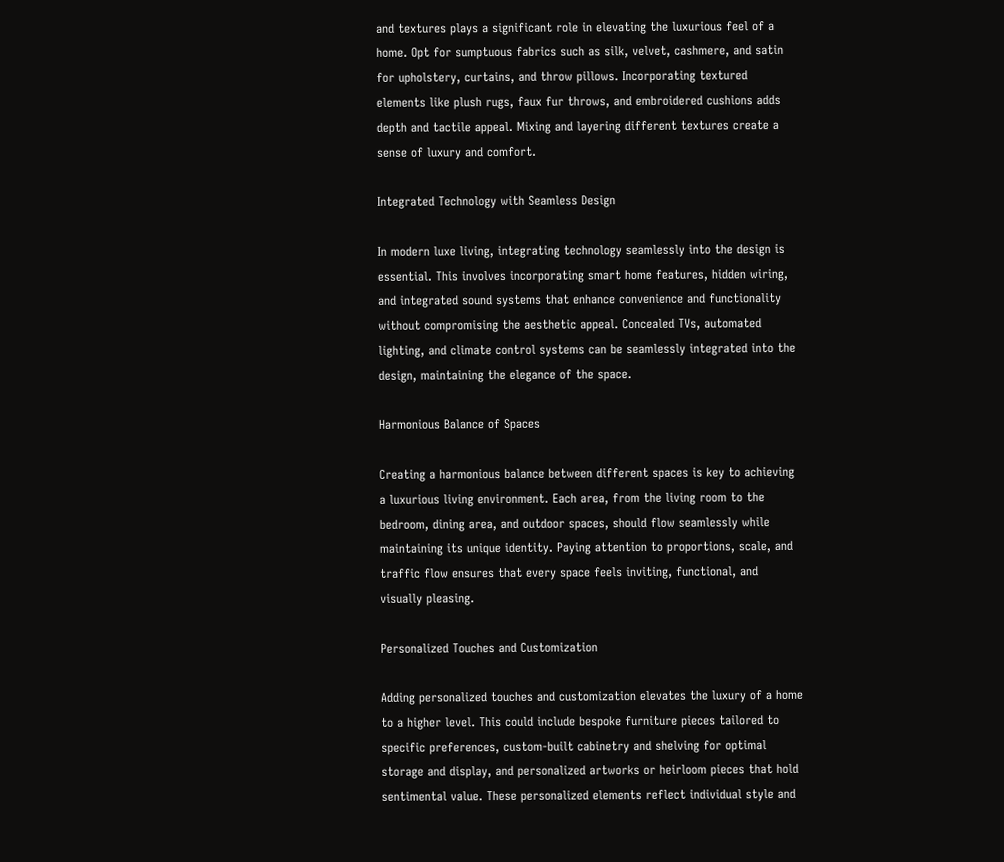and textures plays a significant role in elevating the luxurious feel of a home. Opt for sumptuous fabrics such as silk, velvet, cashmere, and satin for upholstery, curtains, and throw pillows. Incorporating textured elements like plush rugs, faux fur throws, and embroidered cushions adds depth and tactile appeal. Mixing and layering different textures create a sense of luxury and comfort.

Integrated Technology with Seamless Design

In modern luxe living, integrating technology seamlessly into the design is essential. This involves incorporating smart home features, hidden wiring, and integrated sound systems that enhance convenience and functionality without compromising the aesthetic appeal. Concealed TVs, automated lighting, and climate control systems can be seamlessly integrated into the design, maintaining the elegance of the space.

Harmonious Balance of Spaces

Creating a harmonious balance between different spaces is key to achieving a luxurious living environment. Each area, from the living room to the bedroom, dining area, and outdoor spaces, should flow seamlessly while maintaining its unique identity. Paying attention to proportions, scale, and traffic flow ensures that every space feels inviting, functional, and visually pleasing.

Personalized Touches and Customization

Adding personalized touches and customization elevates the luxury of a home to a higher level. This could include bespoke furniture pieces tailored to specific preferences, custom-built cabinetry and shelving for optimal storage and display, and personalized artworks or heirloom pieces that hold sentimental value. These personalized elements reflect individual style and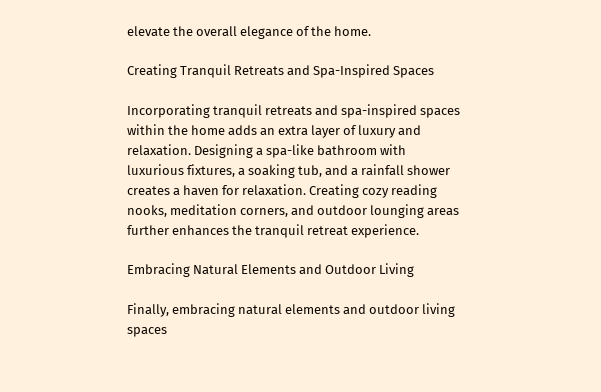elevate the overall elegance of the home.

Creating Tranquil Retreats and Spa-Inspired Spaces

Incorporating tranquil retreats and spa-inspired spaces within the home adds an extra layer of luxury and relaxation. Designing a spa-like bathroom with luxurious fixtures, a soaking tub, and a rainfall shower creates a haven for relaxation. Creating cozy reading nooks, meditation corners, and outdoor lounging areas further enhances the tranquil retreat experience.

Embracing Natural Elements and Outdoor Living

Finally, embracing natural elements and outdoor living spaces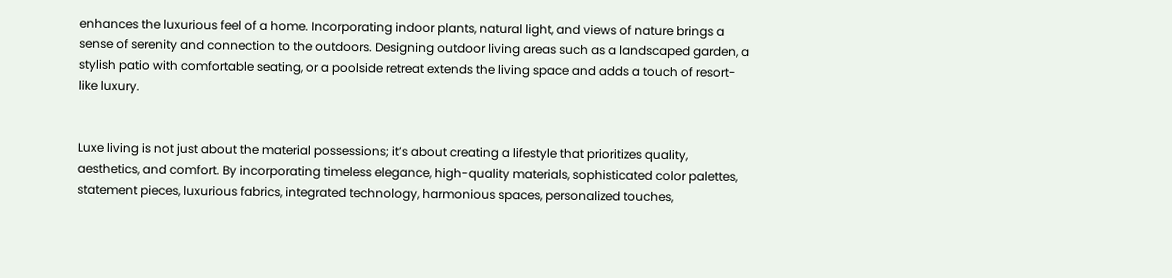enhances the luxurious feel of a home. Incorporating indoor plants, natural light, and views of nature brings a sense of serenity and connection to the outdoors. Designing outdoor living areas such as a landscaped garden, a stylish patio with comfortable seating, or a poolside retreat extends the living space and adds a touch of resort-like luxury.


Luxe living is not just about the material possessions; it’s about creating a lifestyle that prioritizes quality, aesthetics, and comfort. By incorporating timeless elegance, high-quality materials, sophisticated color palettes, statement pieces, luxurious fabrics, integrated technology, harmonious spaces, personalized touches,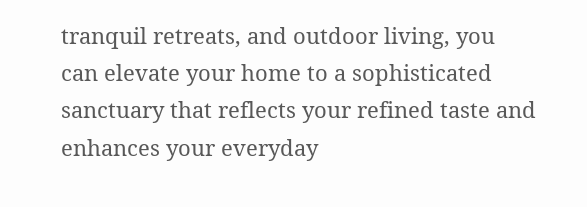tranquil retreats, and outdoor living, you can elevate your home to a sophisticated sanctuary that reflects your refined taste and enhances your everyday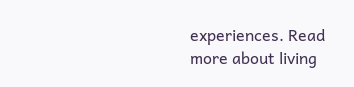experiences. Read more about living